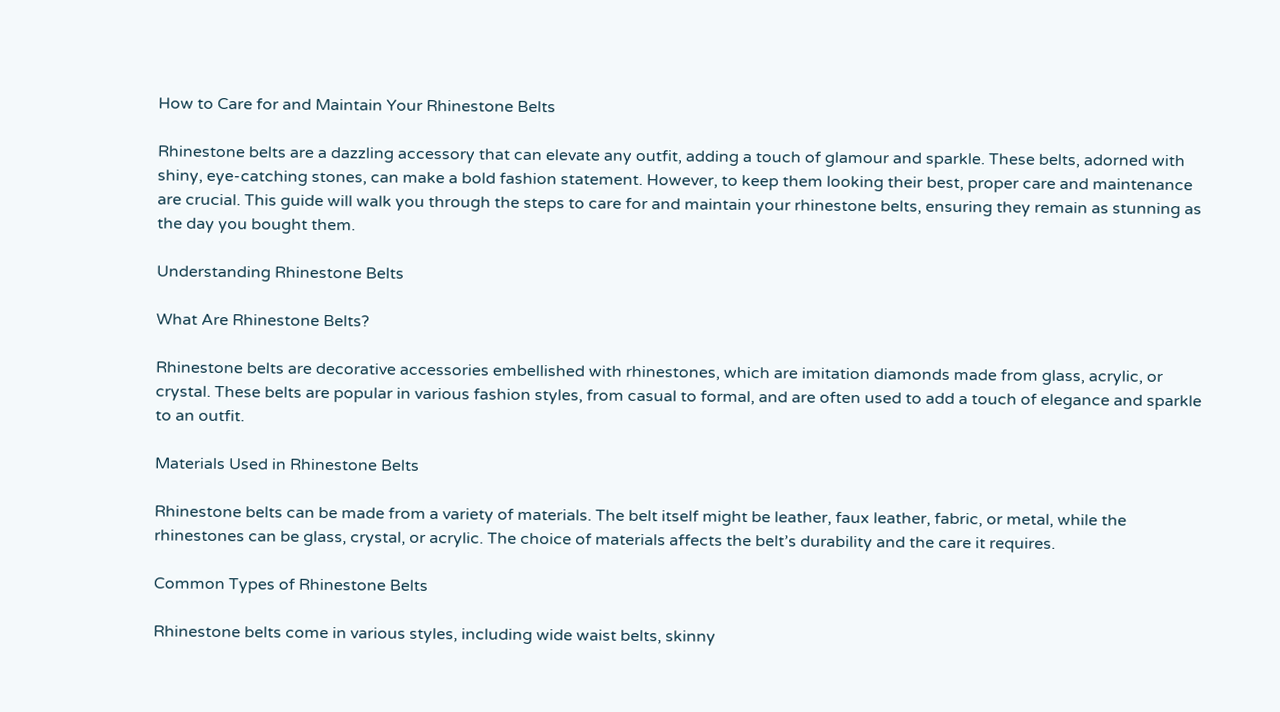How to Care for and Maintain Your Rhinestone Belts

Rhinestone belts are a dazzling accessory that can elevate any outfit, adding a touch of glamour and sparkle. These belts, adorned with shiny, eye-catching stones, can make a bold fashion statement. However, to keep them looking their best, proper care and maintenance are crucial. This guide will walk you through the steps to care for and maintain your rhinestone belts, ensuring they remain as stunning as the day you bought them.

Understanding Rhinestone Belts

What Are Rhinestone Belts?

Rhinestone belts are decorative accessories embellished with rhinestones, which are imitation diamonds made from glass, acrylic, or crystal. These belts are popular in various fashion styles, from casual to formal, and are often used to add a touch of elegance and sparkle to an outfit.

Materials Used in Rhinestone Belts

Rhinestone belts can be made from a variety of materials. The belt itself might be leather, faux leather, fabric, or metal, while the rhinestones can be glass, crystal, or acrylic. The choice of materials affects the belt’s durability and the care it requires.

Common Types of Rhinestone Belts

Rhinestone belts come in various styles, including wide waist belts, skinny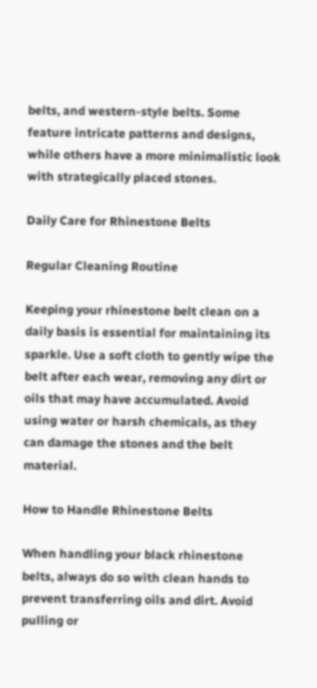belts, and western-style belts. Some feature intricate patterns and designs, while others have a more minimalistic look with strategically placed stones.

Daily Care for Rhinestone Belts

Regular Cleaning Routine

Keeping your rhinestone belt clean on a daily basis is essential for maintaining its sparkle. Use a soft cloth to gently wipe the belt after each wear, removing any dirt or oils that may have accumulated. Avoid using water or harsh chemicals, as they can damage the stones and the belt material.

How to Handle Rhinestone Belts

When handling your black rhinestone belts, always do so with clean hands to prevent transferring oils and dirt. Avoid pulling or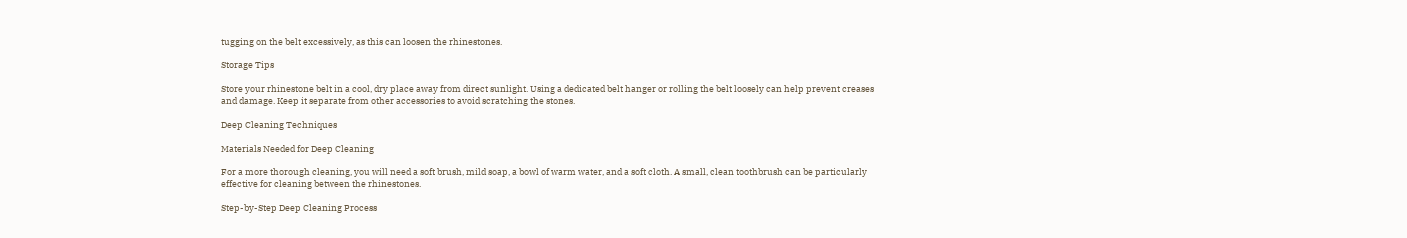tugging on the belt excessively, as this can loosen the rhinestones.

Storage Tips

Store your rhinestone belt in a cool, dry place away from direct sunlight. Using a dedicated belt hanger or rolling the belt loosely can help prevent creases and damage. Keep it separate from other accessories to avoid scratching the stones.

Deep Cleaning Techniques

Materials Needed for Deep Cleaning

For a more thorough cleaning, you will need a soft brush, mild soap, a bowl of warm water, and a soft cloth. A small, clean toothbrush can be particularly effective for cleaning between the rhinestones.

Step-by-Step Deep Cleaning Process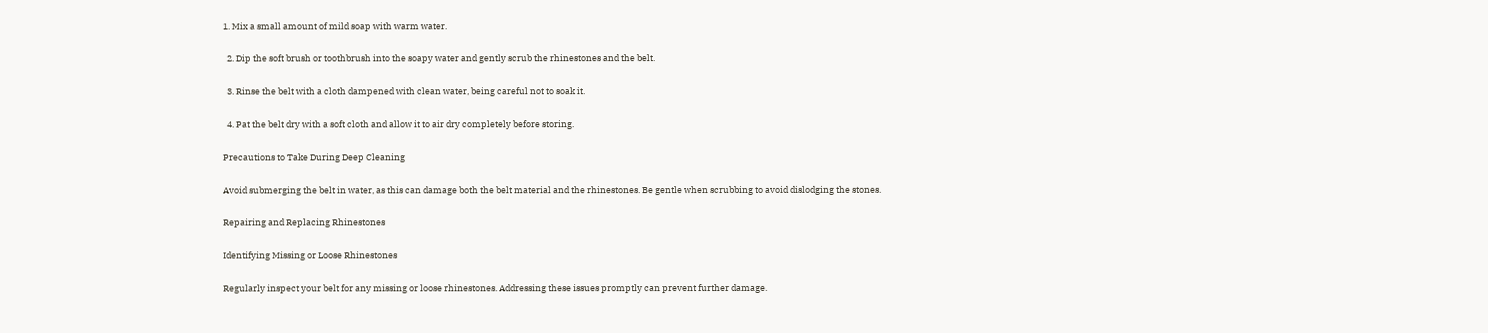1. Mix a small amount of mild soap with warm water.

  2. Dip the soft brush or toothbrush into the soapy water and gently scrub the rhinestones and the belt.

  3. Rinse the belt with a cloth dampened with clean water, being careful not to soak it.

  4. Pat the belt dry with a soft cloth and allow it to air dry completely before storing.

Precautions to Take During Deep Cleaning

Avoid submerging the belt in water, as this can damage both the belt material and the rhinestones. Be gentle when scrubbing to avoid dislodging the stones.

Repairing and Replacing Rhinestones

Identifying Missing or Loose Rhinestones

Regularly inspect your belt for any missing or loose rhinestones. Addressing these issues promptly can prevent further damage.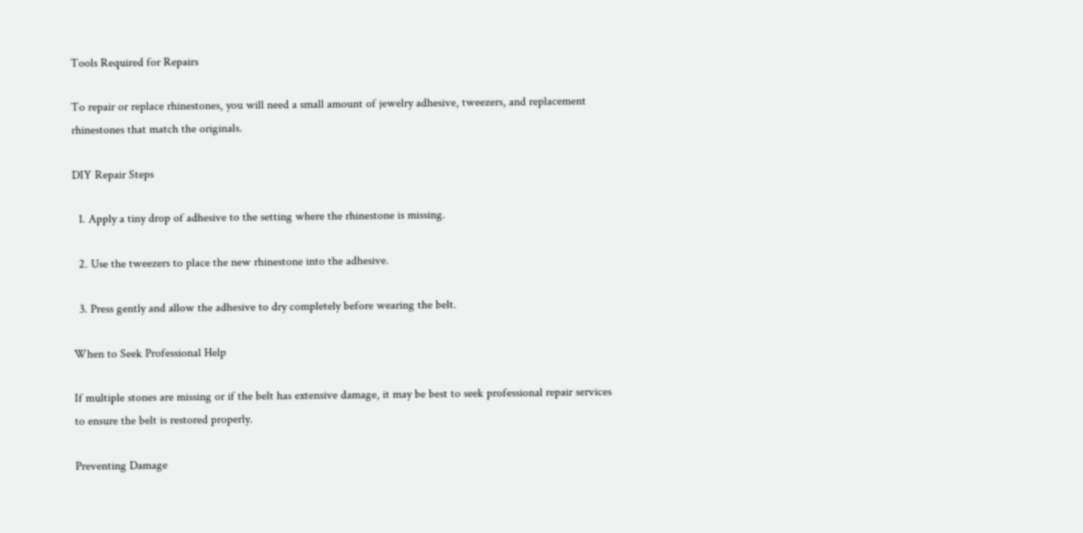Tools Required for Repairs

To repair or replace rhinestones, you will need a small amount of jewelry adhesive, tweezers, and replacement rhinestones that match the originals.

DIY Repair Steps

  1. Apply a tiny drop of adhesive to the setting where the rhinestone is missing.

  2. Use the tweezers to place the new rhinestone into the adhesive.

  3. Press gently and allow the adhesive to dry completely before wearing the belt.

When to Seek Professional Help

If multiple stones are missing or if the belt has extensive damage, it may be best to seek professional repair services to ensure the belt is restored properly.

Preventing Damage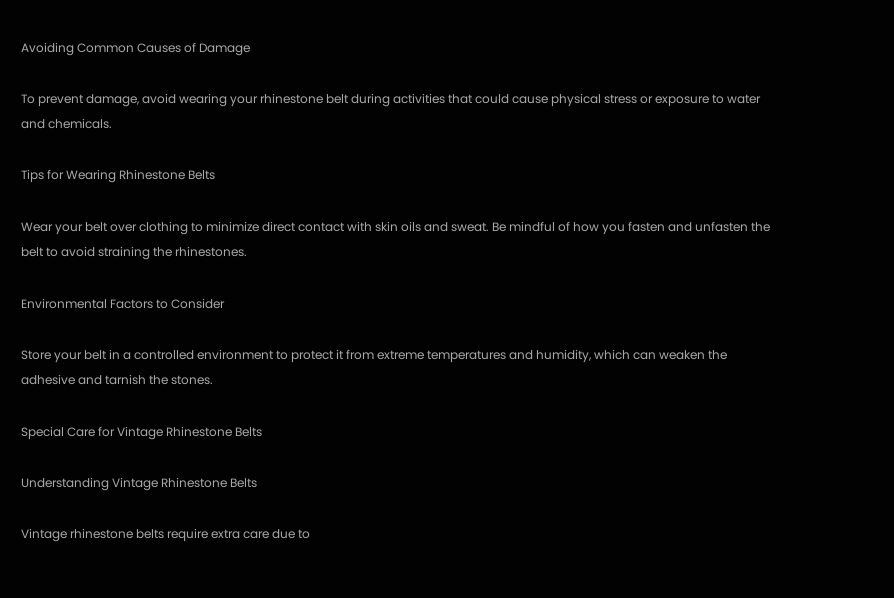Avoiding Common Causes of Damage

To prevent damage, avoid wearing your rhinestone belt during activities that could cause physical stress or exposure to water and chemicals.

Tips for Wearing Rhinestone Belts

Wear your belt over clothing to minimize direct contact with skin oils and sweat. Be mindful of how you fasten and unfasten the belt to avoid straining the rhinestones.

Environmental Factors to Consider

Store your belt in a controlled environment to protect it from extreme temperatures and humidity, which can weaken the adhesive and tarnish the stones.

Special Care for Vintage Rhinestone Belts

Understanding Vintage Rhinestone Belts

Vintage rhinestone belts require extra care due to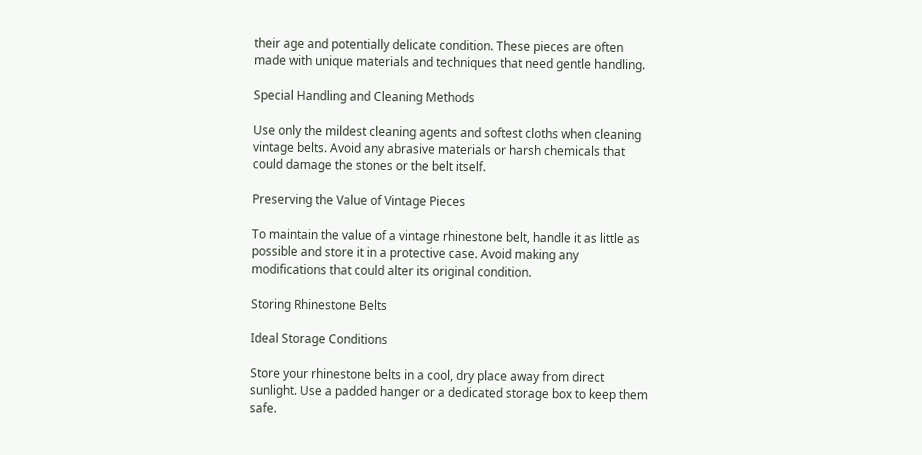their age and potentially delicate condition. These pieces are often made with unique materials and techniques that need gentle handling.

Special Handling and Cleaning Methods

Use only the mildest cleaning agents and softest cloths when cleaning vintage belts. Avoid any abrasive materials or harsh chemicals that could damage the stones or the belt itself.

Preserving the Value of Vintage Pieces

To maintain the value of a vintage rhinestone belt, handle it as little as possible and store it in a protective case. Avoid making any modifications that could alter its original condition.

Storing Rhinestone Belts

Ideal Storage Conditions

Store your rhinestone belts in a cool, dry place away from direct sunlight. Use a padded hanger or a dedicated storage box to keep them safe.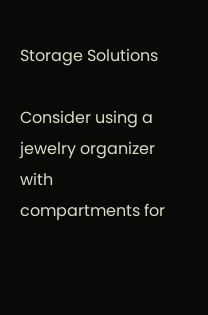Storage Solutions

Consider using a jewelry organizer with compartments for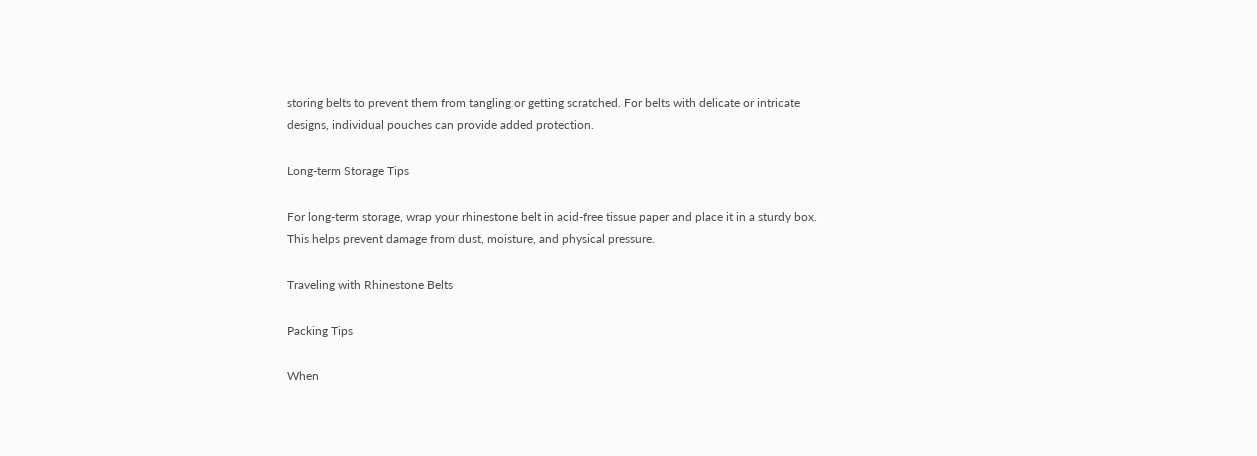storing belts to prevent them from tangling or getting scratched. For belts with delicate or intricate designs, individual pouches can provide added protection.

Long-term Storage Tips

For long-term storage, wrap your rhinestone belt in acid-free tissue paper and place it in a sturdy box. This helps prevent damage from dust, moisture, and physical pressure.

Traveling with Rhinestone Belts

Packing Tips

When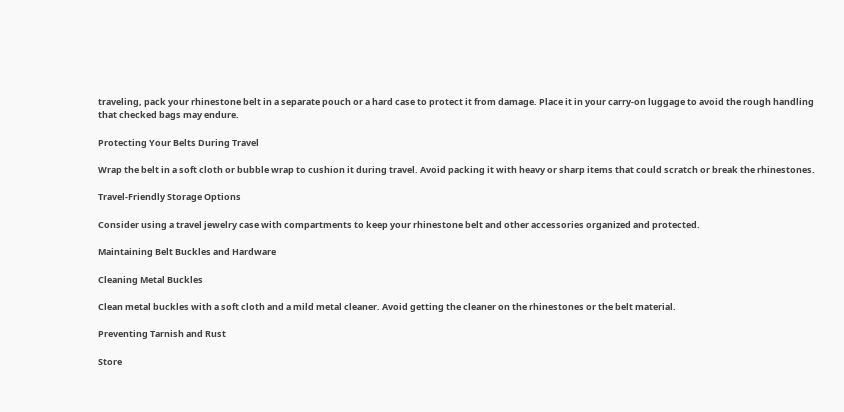traveling, pack your rhinestone belt in a separate pouch or a hard case to protect it from damage. Place it in your carry-on luggage to avoid the rough handling that checked bags may endure.

Protecting Your Belts During Travel

Wrap the belt in a soft cloth or bubble wrap to cushion it during travel. Avoid packing it with heavy or sharp items that could scratch or break the rhinestones.

Travel-Friendly Storage Options

Consider using a travel jewelry case with compartments to keep your rhinestone belt and other accessories organized and protected.

Maintaining Belt Buckles and Hardware

Cleaning Metal Buckles

Clean metal buckles with a soft cloth and a mild metal cleaner. Avoid getting the cleaner on the rhinestones or the belt material.

Preventing Tarnish and Rust

Store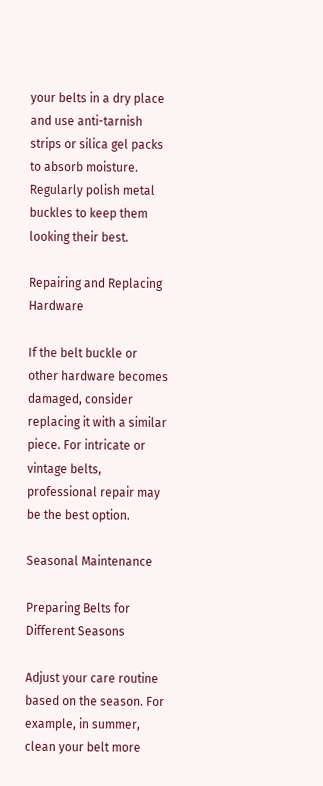your belts in a dry place and use anti-tarnish strips or silica gel packs to absorb moisture. Regularly polish metal buckles to keep them looking their best.

Repairing and Replacing Hardware

If the belt buckle or other hardware becomes damaged, consider replacing it with a similar piece. For intricate or vintage belts, professional repair may be the best option.

Seasonal Maintenance

Preparing Belts for Different Seasons

Adjust your care routine based on the season. For example, in summer, clean your belt more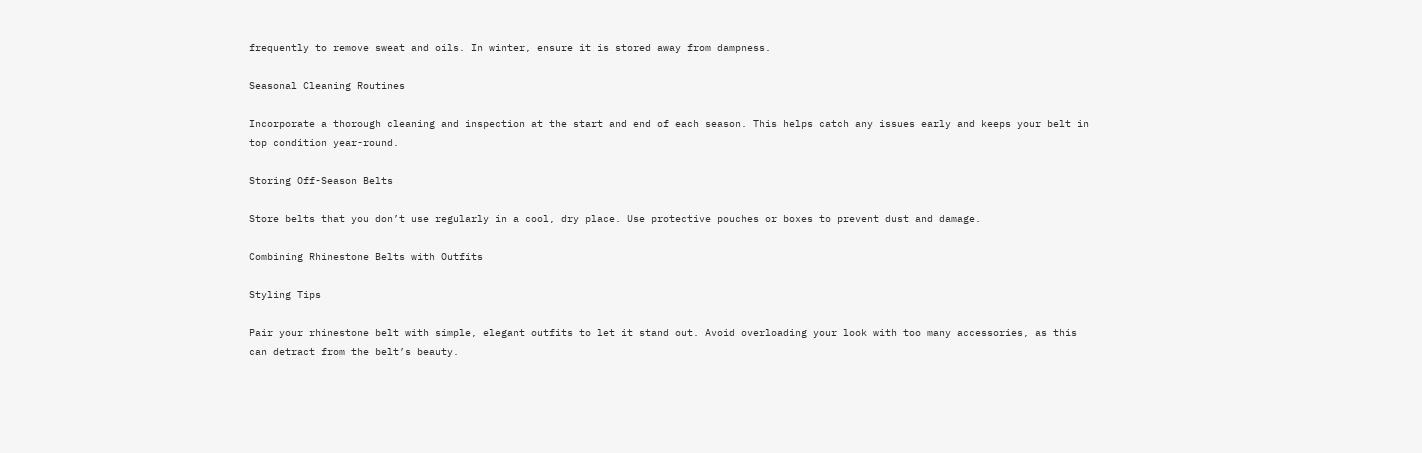frequently to remove sweat and oils. In winter, ensure it is stored away from dampness.

Seasonal Cleaning Routines

Incorporate a thorough cleaning and inspection at the start and end of each season. This helps catch any issues early and keeps your belt in top condition year-round.

Storing Off-Season Belts

Store belts that you don’t use regularly in a cool, dry place. Use protective pouches or boxes to prevent dust and damage.

Combining Rhinestone Belts with Outfits

Styling Tips

Pair your rhinestone belt with simple, elegant outfits to let it stand out. Avoid overloading your look with too many accessories, as this can detract from the belt’s beauty.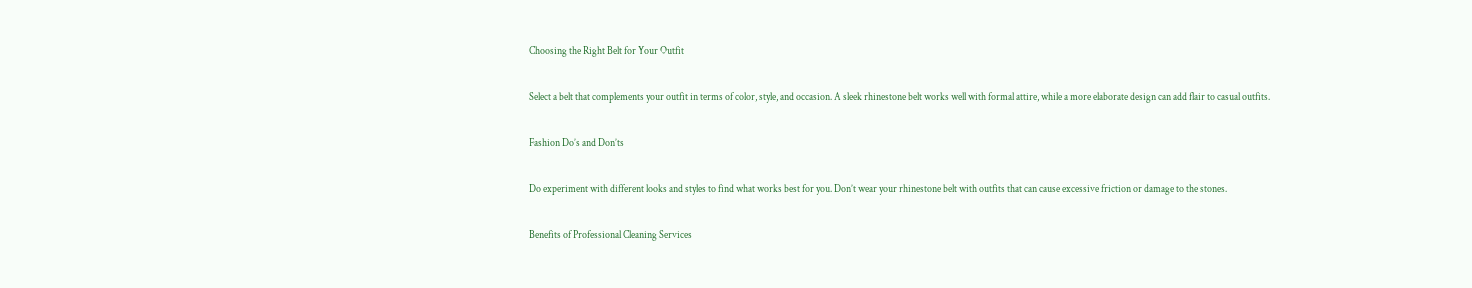Choosing the Right Belt for Your Outfit

Select a belt that complements your outfit in terms of color, style, and occasion. A sleek rhinestone belt works well with formal attire, while a more elaborate design can add flair to casual outfits.

Fashion Do’s and Don’ts

Do experiment with different looks and styles to find what works best for you. Don’t wear your rhinestone belt with outfits that can cause excessive friction or damage to the stones.

Benefits of Professional Cleaning Services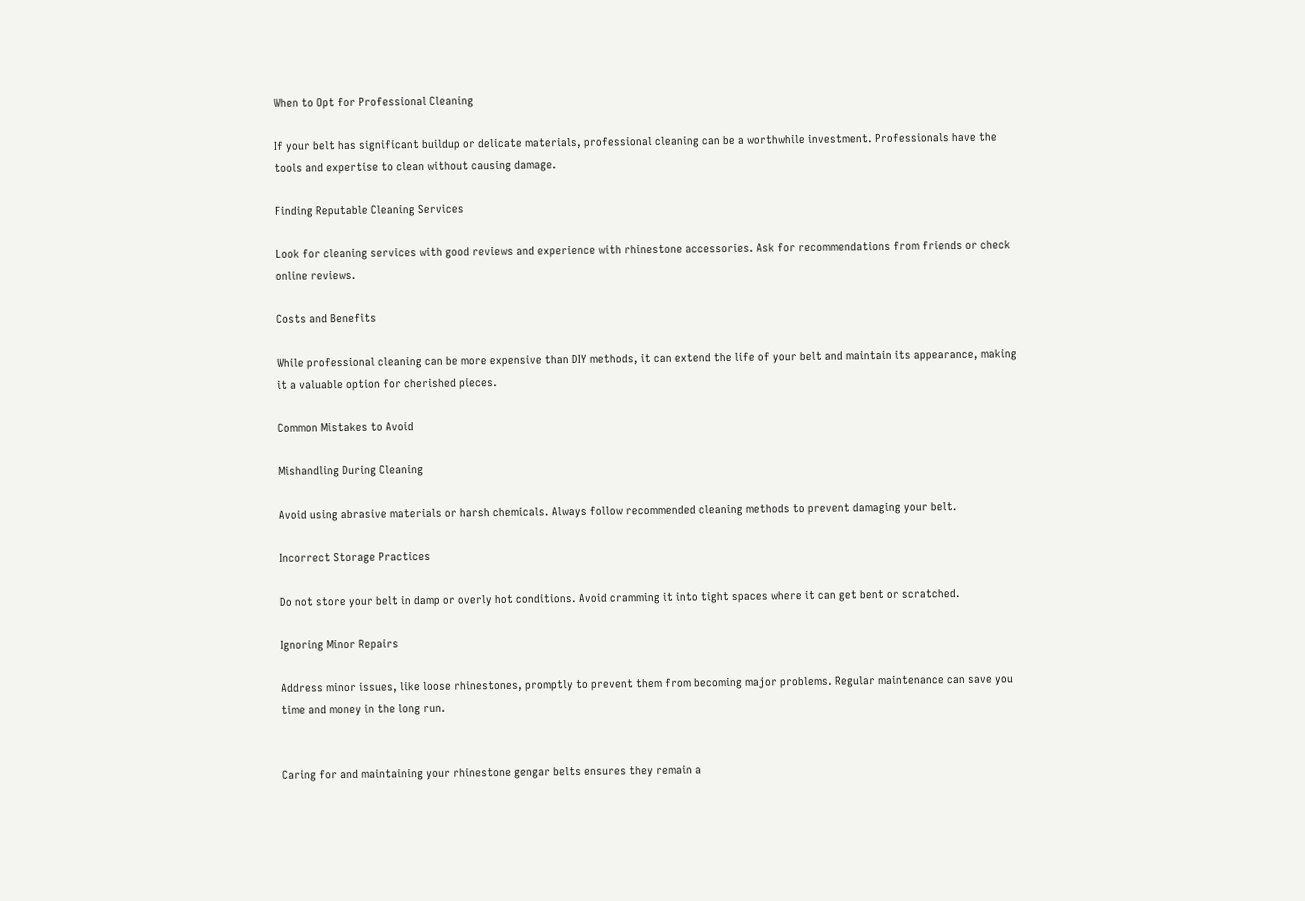When to Opt for Professional Cleaning

If your belt has significant buildup or delicate materials, professional cleaning can be a worthwhile investment. Professionals have the tools and expertise to clean without causing damage.

Finding Reputable Cleaning Services

Look for cleaning services with good reviews and experience with rhinestone accessories. Ask for recommendations from friends or check online reviews.

Costs and Benefits

While professional cleaning can be more expensive than DIY methods, it can extend the life of your belt and maintain its appearance, making it a valuable option for cherished pieces.

Common Mistakes to Avoid

Mishandling During Cleaning

Avoid using abrasive materials or harsh chemicals. Always follow recommended cleaning methods to prevent damaging your belt.

Incorrect Storage Practices

Do not store your belt in damp or overly hot conditions. Avoid cramming it into tight spaces where it can get bent or scratched.

Ignoring Minor Repairs

Address minor issues, like loose rhinestones, promptly to prevent them from becoming major problems. Regular maintenance can save you time and money in the long run.


Caring for and maintaining your rhinestone gengar belts ensures they remain a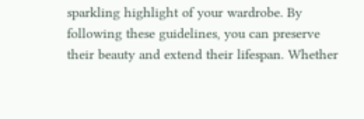sparkling highlight of your wardrobe. By following these guidelines, you can preserve their beauty and extend their lifespan. Whether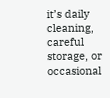it’s daily cleaning, careful storage, or occasional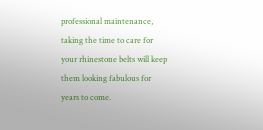professional maintenance, taking the time to care for your rhinestone belts will keep them looking fabulous for years to come.